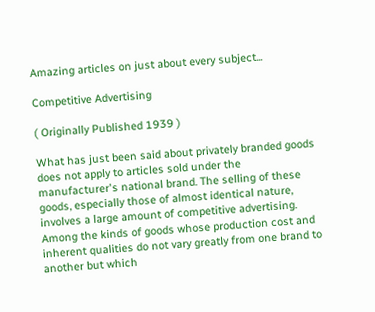Amazing articles on just about every subject...

Competitive Advertising

( Originally Published 1939 )

What has just been said about privately branded goods does not apply to articles sold under the manufacturer's national brand. The selling of these goods, especially those of almost identical nature, involves a large amount of competitive advertising. Among the kinds of goods whose production cost and inherent qualities do not vary greatly from one brand to another but which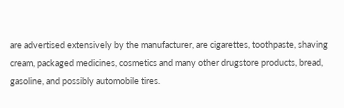are advertised extensively by the manufacturer, are cigarettes, toothpaste, shaving cream, packaged medicines, cosmetics and many other drugstore products, bread, gasoline, and possibly automobile tires.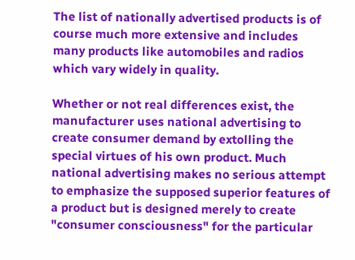The list of nationally advertised products is of course much more extensive and includes many products like automobiles and radios which vary widely in quality.

Whether or not real differences exist, the manufacturer uses national advertising to create consumer demand by extolling the special virtues of his own product. Much national advertising makes no serious attempt to emphasize the supposed superior features of a product but is designed merely to create "consumer consciousness" for the particular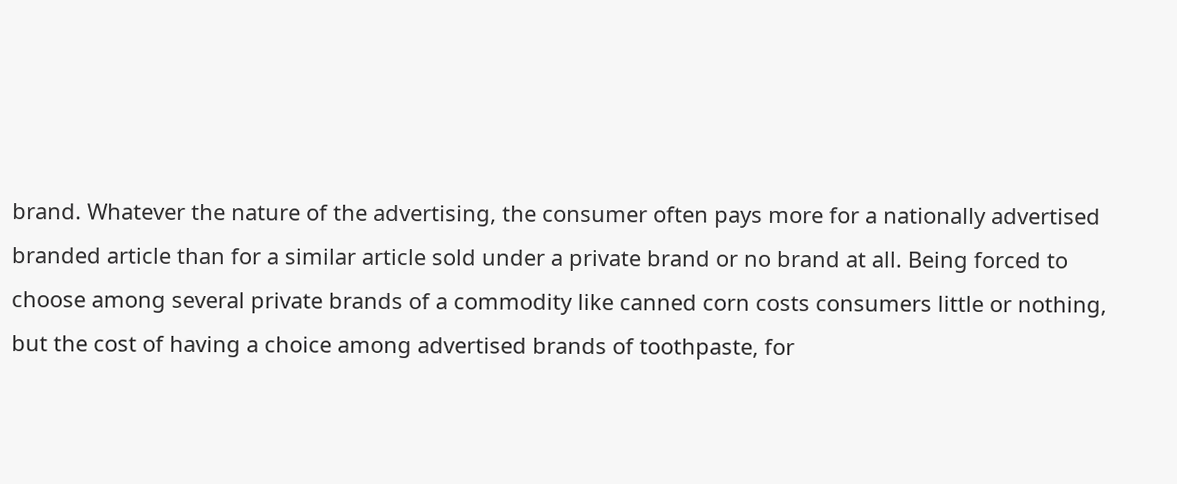brand. Whatever the nature of the advertising, the consumer often pays more for a nationally advertised branded article than for a similar article sold under a private brand or no brand at all. Being forced to choose among several private brands of a commodity like canned corn costs consumers little or nothing, but the cost of having a choice among advertised brands of toothpaste, for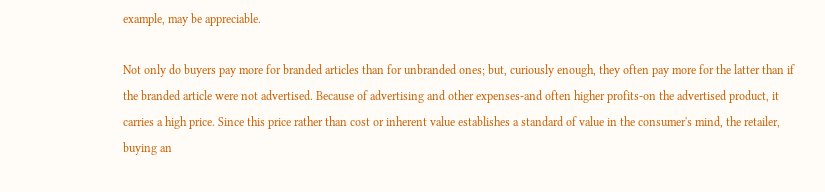example, may be appreciable.

Not only do buyers pay more for branded articles than for unbranded ones; but, curiously enough, they often pay more for the latter than if the branded article were not advertised. Because of advertising and other expenses-and often higher profits-on the advertised product, it carries a high price. Since this price rather than cost or inherent value establishes a standard of value in the consumer's mind, the retailer, buying an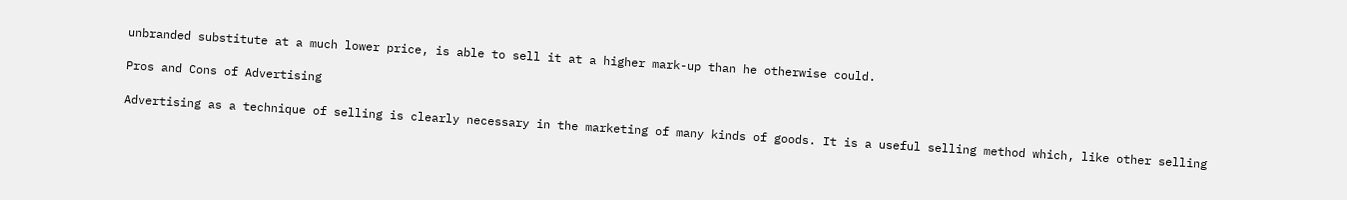unbranded substitute at a much lower price, is able to sell it at a higher mark-up than he otherwise could.

Pros and Cons of Advertising

Advertising as a technique of selling is clearly necessary in the marketing of many kinds of goods. It is a useful selling method which, like other selling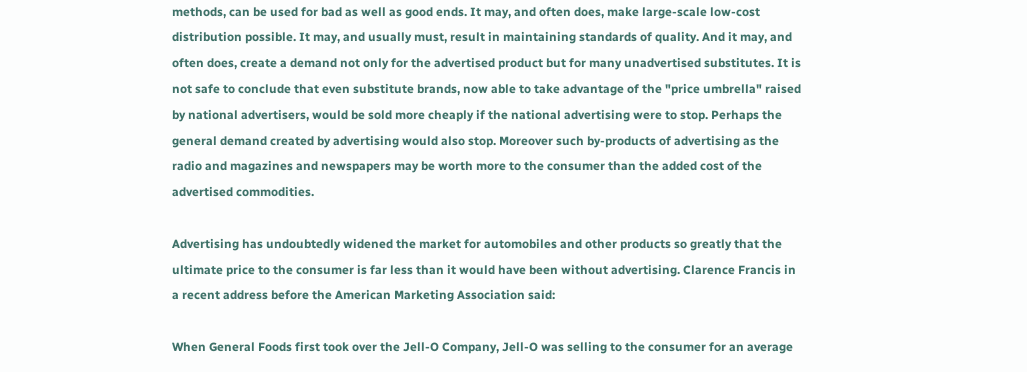methods, can be used for bad as well as good ends. It may, and often does, make large-scale low-cost distribution possible. It may, and usually must, result in maintaining standards of quality. And it may, and often does, create a demand not only for the advertised product but for many unadvertised substitutes. It is not safe to conclude that even substitute brands, now able to take advantage of the "price umbrella" raised by national advertisers, would be sold more cheaply if the national advertising were to stop. Perhaps the general demand created by advertising would also stop. Moreover such by-products of advertising as the radio and magazines and newspapers may be worth more to the consumer than the added cost of the advertised commodities.

Advertising has undoubtedly widened the market for automobiles and other products so greatly that the ultimate price to the consumer is far less than it would have been without advertising. Clarence Francis in a recent address before the American Marketing Association said:

When General Foods first took over the Jell-O Company, Jell-O was selling to the consumer for an average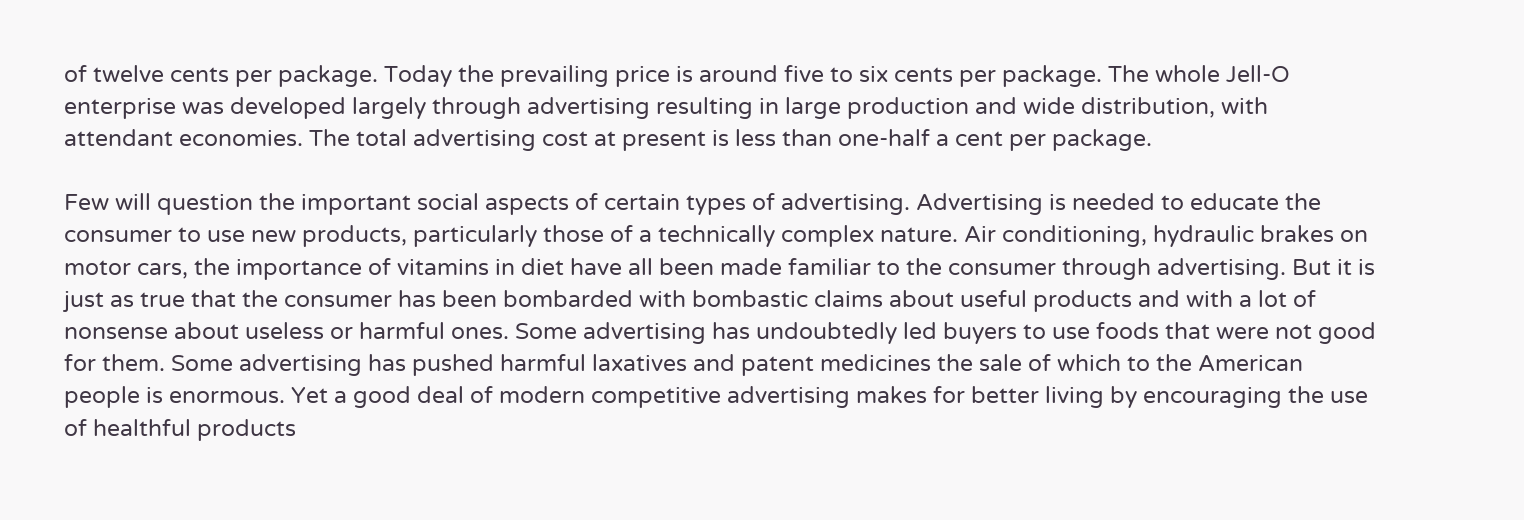of twelve cents per package. Today the prevailing price is around five to six cents per package. The whole Jell-O enterprise was developed largely through advertising resulting in large production and wide distribution, with attendant economies. The total advertising cost at present is less than one-half a cent per package.

Few will question the important social aspects of certain types of advertising. Advertising is needed to educate the consumer to use new products, particularly those of a technically complex nature. Air conditioning, hydraulic brakes on motor cars, the importance of vitamins in diet have all been made familiar to the consumer through advertising. But it is just as true that the consumer has been bombarded with bombastic claims about useful products and with a lot of nonsense about useless or harmful ones. Some advertising has undoubtedly led buyers to use foods that were not good for them. Some advertising has pushed harmful laxatives and patent medicines the sale of which to the American people is enormous. Yet a good deal of modern competitive advertising makes for better living by encouraging the use of healthful products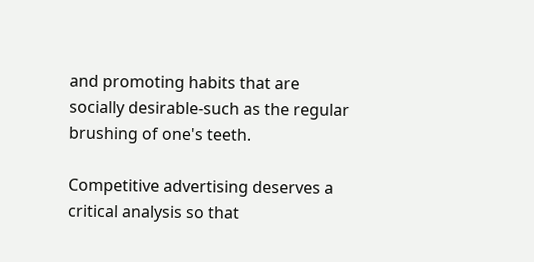and promoting habits that are socially desirable-such as the regular brushing of one's teeth.

Competitive advertising deserves a critical analysis so that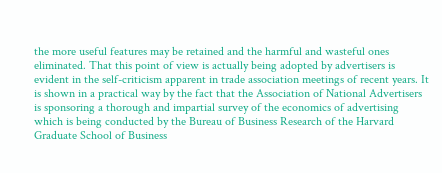the more useful features may be retained and the harmful and wasteful ones eliminated. That this point of view is actually being adopted by advertisers is evident in the self-criticism apparent in trade association meetings of recent years. It is shown in a practical way by the fact that the Association of National Advertisers is sponsoring a thorough and impartial survey of the economics of advertising which is being conducted by the Bureau of Business Research of the Harvard Graduate School of Business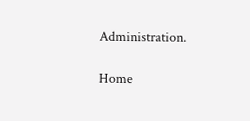Administration.

Home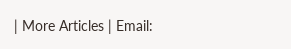| More Articles | Email: